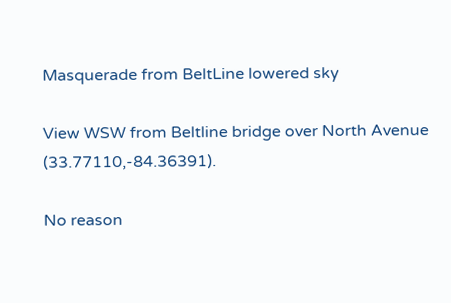Masquerade from BeltLine lowered sky

View WSW from Beltline bridge over North Avenue (33.77110,-84.36391).

No reason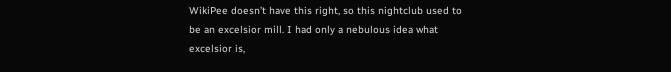WikiPee doesn’t have this right, so this nightclub used to be an excelsior mill. I had only a nebulous idea what excelsior is,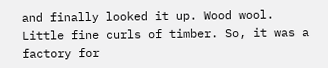and finally looked it up. Wood wool. Little fine curls of timber. So, it was a factory for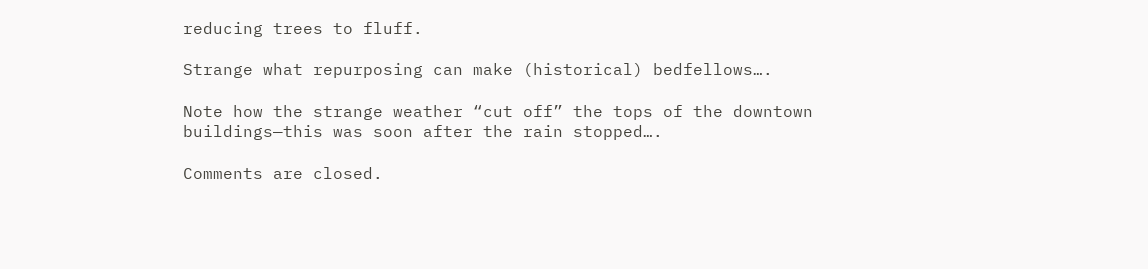reducing trees to fluff.

Strange what repurposing can make (historical) bedfellows….

Note how the strange weather “cut off” the tops of the downtown buildings—this was soon after the rain stopped….

Comments are closed.